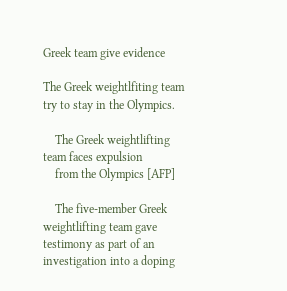Greek team give evidence

The Greek weightlfiting team try to stay in the Olympics.

    The Greek weightlifting team faces expulsion
    from the Olympics [AFP]

    The five-member Greek weightlifting team gave testimony as part of an investigation into a doping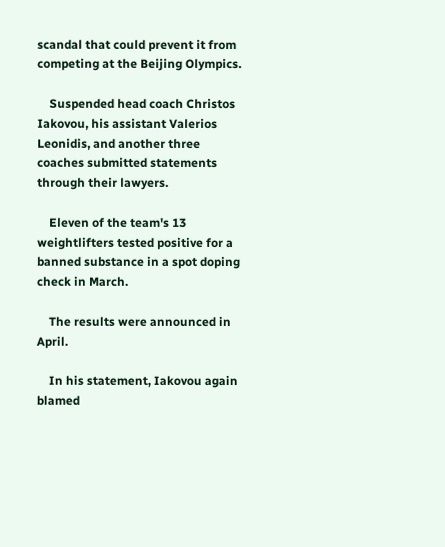scandal that could prevent it from competing at the Beijing Olympics.

    Suspended head coach Christos Iakovou, his assistant Valerios Leonidis, and another three coaches submitted statements through their lawyers.

    Eleven of the team's 13 weightlifters tested positive for a banned substance in a spot doping check in March.

    The results were announced in April.

    In his statement, Iakovou again blamed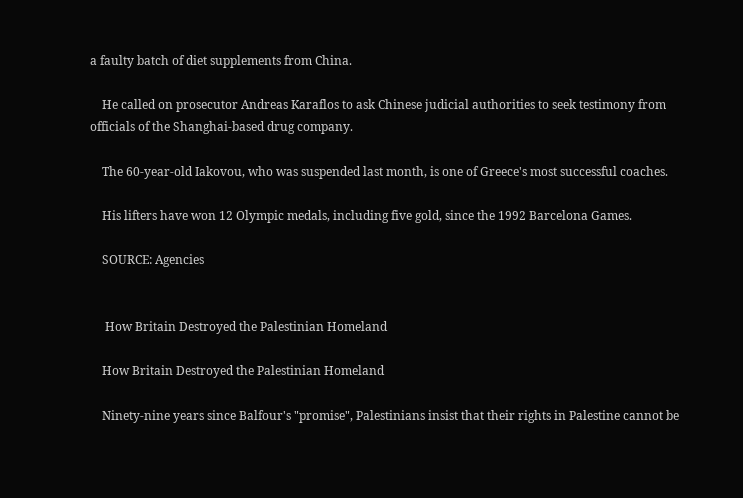a faulty batch of diet supplements from China.

    He called on prosecutor Andreas Karaflos to ask Chinese judicial authorities to seek testimony from officials of the Shanghai-based drug company.

    The 60-year-old Iakovou, who was suspended last month, is one of Greece's most successful coaches.

    His lifters have won 12 Olympic medals, including five gold, since the 1992 Barcelona Games.

    SOURCE: Agencies


     How Britain Destroyed the Palestinian Homeland

    How Britain Destroyed the Palestinian Homeland

    Ninety-nine years since Balfour's "promise", Palestinians insist that their rights in Palestine cannot be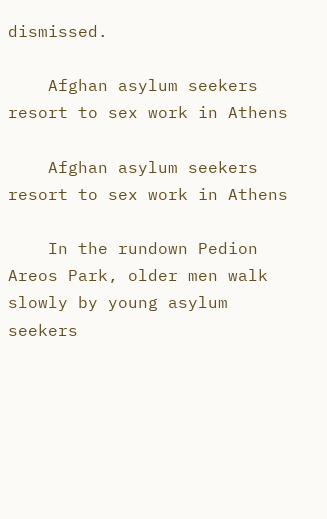dismissed.

    Afghan asylum seekers resort to sex work in Athens

    Afghan asylum seekers resort to sex work in Athens

    In the rundown Pedion Areos Park, older men walk slowly by young asylum seekers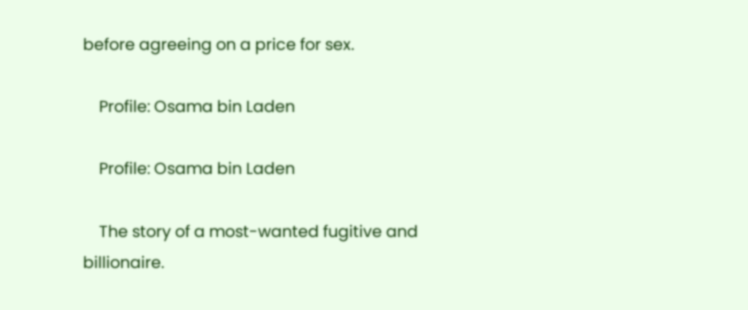before agreeing on a price for sex.

    Profile: Osama bin Laden

    Profile: Osama bin Laden

    The story of a most-wanted fugitive and billionaire.